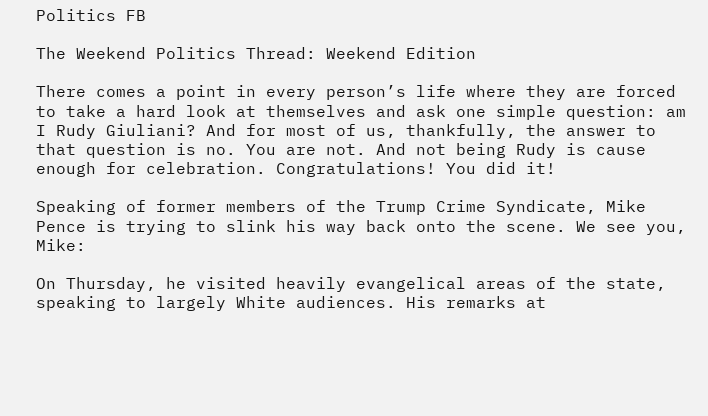Politics FB

The Weekend Politics Thread: Weekend Edition

There comes a point in every person’s life where they are forced to take a hard look at themselves and ask one simple question: am I Rudy Giuliani? And for most of us, thankfully, the answer to that question is no. You are not. And not being Rudy is cause enough for celebration. Congratulations! You did it!

Speaking of former members of the Trump Crime Syndicate, Mike Pence is trying to slink his way back onto the scene. We see you, Mike:

On Thursday, he visited heavily evangelical areas of the state, speaking to largely White audiences. His remarks at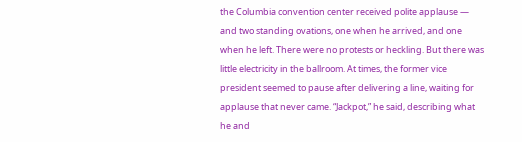the Columbia convention center received polite applause — and two standing ovations, one when he arrived, and one when he left. There were no protests or heckling. But there was little electricity in the ballroom. At times, the former vice president seemed to pause after delivering a line, waiting for applause that never came. “Jackpot,” he said, describing what he and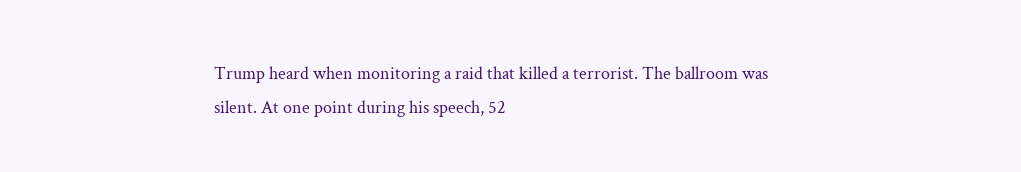Trump heard when monitoring a raid that killed a terrorist. The ballroom was silent. At one point during his speech, 52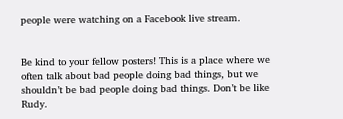people were watching on a Facebook live stream.


Be kind to your fellow posters! This is a place where we often talk about bad people doing bad things, but we shouldn’t be bad people doing bad things. Don’t be like Rudy.